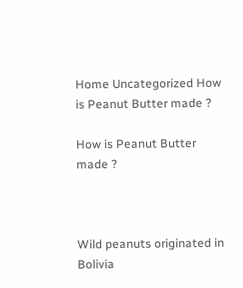Home Uncategorized How is Peanut Butter made ?

How is Peanut Butter made ?



Wild peanuts originated in Bolivia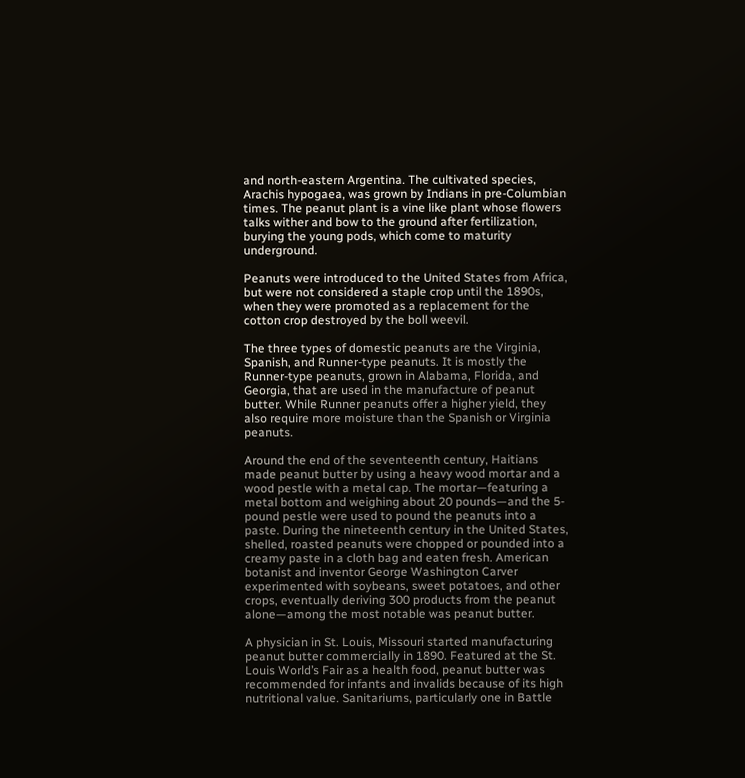and north-eastern Argentina. The cultivated species, Arachis hypogaea, was grown by Indians in pre-Columbian times. The peanut plant is a vine like plant whose flowers talks wither and bow to the ground after fertilization, burying the young pods, which come to maturity underground.

Peanuts were introduced to the United States from Africa, but were not considered a staple crop until the 1890s, when they were promoted as a replacement for the cotton crop destroyed by the boll weevil.

The three types of domestic peanuts are the Virginia, Spanish, and Runner-type peanuts. It is mostly the Runner-type peanuts, grown in Alabama, Florida, and Georgia, that are used in the manufacture of peanut butter. While Runner peanuts offer a higher yield, they also require more moisture than the Spanish or Virginia peanuts.

Around the end of the seventeenth century, Haitians made peanut butter by using a heavy wood mortar and a wood pestle with a metal cap. The mortar—featuring a metal bottom and weighing about 20 pounds—and the 5- pound pestle were used to pound the peanuts into a paste. During the nineteenth century in the United States, shelled, roasted peanuts were chopped or pounded into a creamy paste in a cloth bag and eaten fresh. American botanist and inventor George Washington Carver experimented with soybeans, sweet potatoes, and other crops, eventually deriving 300 products from the peanut alone—among the most notable was peanut butter.

A physician in St. Louis, Missouri started manufacturing peanut butter commercially in 1890. Featured at the St. Louis World’s Fair as a health food, peanut butter was recommended for infants and invalids because of its high nutritional value. Sanitariums, particularly one in Battle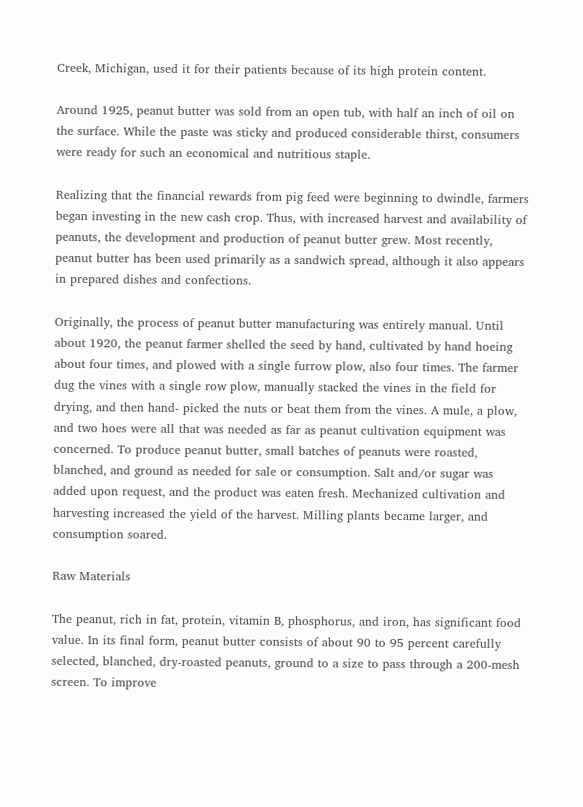Creek, Michigan, used it for their patients because of its high protein content.

Around 1925, peanut butter was sold from an open tub, with half an inch of oil on the surface. While the paste was sticky and produced considerable thirst, consumers were ready for such an economical and nutritious staple.

Realizing that the financial rewards from pig feed were beginning to dwindle, farmers began investing in the new cash crop. Thus, with increased harvest and availability of peanuts, the development and production of peanut butter grew. Most recently, peanut butter has been used primarily as a sandwich spread, although it also appears in prepared dishes and confections.

Originally, the process of peanut butter manufacturing was entirely manual. Until about 1920, the peanut farmer shelled the seed by hand, cultivated by hand hoeing about four times, and plowed with a single furrow plow, also four times. The farmer dug the vines with a single row plow, manually stacked the vines in the field for drying, and then hand- picked the nuts or beat them from the vines. A mule, a plow, and two hoes were all that was needed as far as peanut cultivation equipment was concerned. To produce peanut butter, small batches of peanuts were roasted, blanched, and ground as needed for sale or consumption. Salt and/or sugar was added upon request, and the product was eaten fresh. Mechanized cultivation and harvesting increased the yield of the harvest. Milling plants became larger, and consumption soared.

Raw Materials

The peanut, rich in fat, protein, vitamin B, phosphorus, and iron, has significant food value. In its final form, peanut butter consists of about 90 to 95 percent carefully selected, blanched, dry-roasted peanuts, ground to a size to pass through a 200-mesh screen. To improve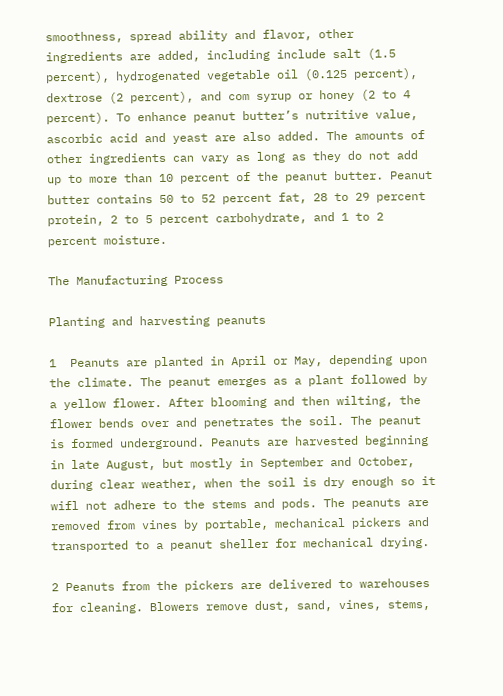smoothness, spread ability and flavor, other ingredients are added, including include salt (1.5 percent), hydrogenated vegetable oil (0.125 percent), dextrose (2 percent), and com syrup or honey (2 to 4 percent). To enhance peanut butter’s nutritive value, ascorbic acid and yeast are also added. The amounts of other ingredients can vary as long as they do not add up to more than 10 percent of the peanut butter. Peanut butter contains 50 to 52 percent fat, 28 to 29 percent protein, 2 to 5 percent carbohydrate, and 1 to 2 percent moisture.

The Manufacturing Process

Planting and harvesting peanuts

1  Peanuts are planted in April or May, depending upon the climate. The peanut emerges as a plant followed by a yellow flower. After blooming and then wilting, the flower bends over and penetrates the soil. The peanut is formed underground. Peanuts are harvested beginning in late August, but mostly in September and October, during clear weather, when the soil is dry enough so it wifl not adhere to the stems and pods. The peanuts are removed from vines by portable, mechanical pickers and transported to a peanut sheller for mechanical drying.

2 Peanuts from the pickers are delivered to warehouses for cleaning. Blowers remove dust, sand, vines, stems,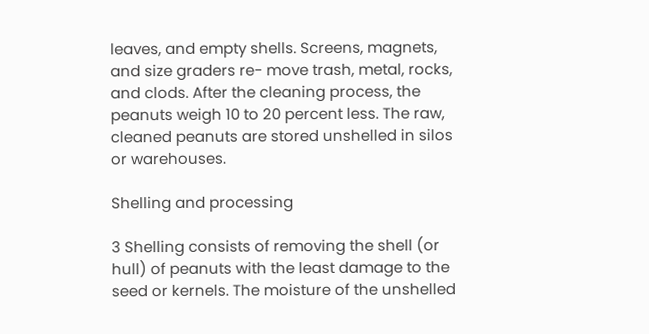leaves, and empty shells. Screens, magnets, and size graders re- move trash, metal, rocks, and clods. After the cleaning process, the peanuts weigh 10 to 20 percent less. The raw, cleaned peanuts are stored unshelled in silos or warehouses.

Shelling and processing

3 Shelling consists of removing the shell (or hull) of peanuts with the least damage to the seed or kernels. The moisture of the unshelled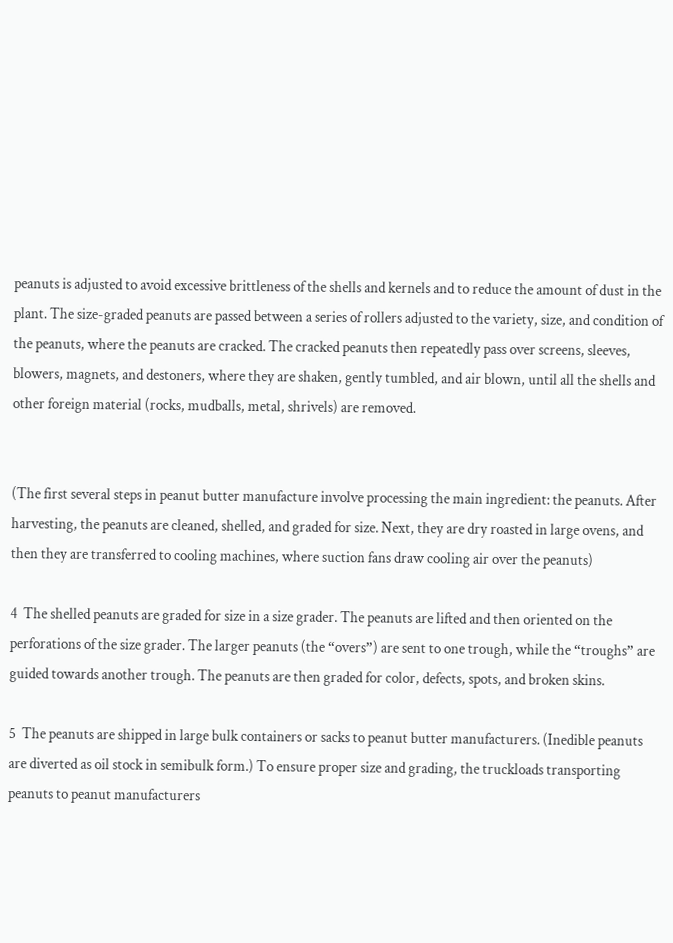peanuts is adjusted to avoid excessive brittleness of the shells and kernels and to reduce the amount of dust in the plant. The size-graded peanuts are passed between a series of rollers adjusted to the variety, size, and condition of the peanuts, where the peanuts are cracked. The cracked peanuts then repeatedly pass over screens, sleeves, blowers, magnets, and destoners, where they are shaken, gently tumbled, and air blown, until all the shells and other foreign material (rocks, mudballs, metal, shrivels) are removed.


(The first several steps in peanut butter manufacture involve processing the main ingredient: the peanuts. After harvesting, the peanuts are cleaned, shelled, and graded for size. Next, they are dry roasted in large ovens, and then they are transferred to cooling machines, where suction fans draw cooling air over the peanuts)

4  The shelled peanuts are graded for size in a size grader. The peanuts are lifted and then oriented on the perforations of the size grader. The larger peanuts (the “overs”) are sent to one trough, while the “troughs” are guided towards another trough. The peanuts are then graded for color, defects, spots, and broken skins.

5  The peanuts are shipped in large bulk containers or sacks to peanut butter manufacturers. (Inedible peanuts are diverted as oil stock in semibulk form.) To ensure proper size and grading, the truckloads transporting peanuts to peanut manufacturers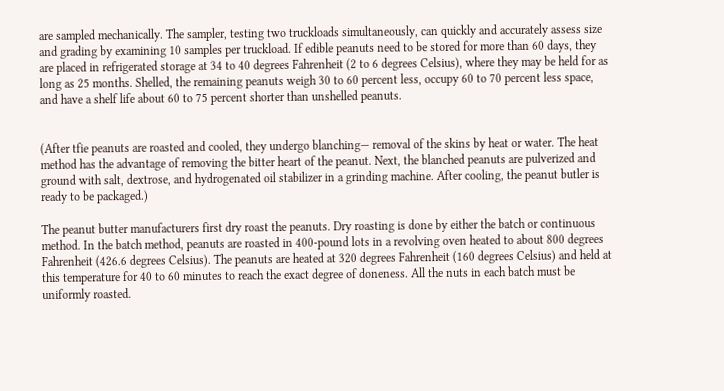are sampled mechanically. The sampler, testing two truckloads simultaneously, can quickly and accurately assess size and grading by examining 10 samples per truckload. If edible peanuts need to be stored for more than 60 days, they are placed in refrigerated storage at 34 to 40 degrees Fahrenheit (2 to 6 degrees Celsius), where they may be held for as long as 25 months. Shelled, the remaining peanuts weigh 30 to 60 percent less, occupy 60 to 70 percent less space, and have a shelf life about 60 to 75 percent shorter than unshelled peanuts.


(After tfie peanuts are roasted and cooled, they undergo blanching— removal of the skins by heat or water. The heat method has the advantage of removing the bitter heart of the peanut. Next, the blanched peanuts are pulverized and ground with salt, dextrose, and hydrogenated oil stabilizer in a grinding machine. After cooling, the peanut butler is ready to be packaged.)

The peanut butter manufacturers first dry roast the peanuts. Dry roasting is done by either the batch or continuous method. In the batch method, peanuts are roasted in 400-pound lots in a revolving oven heated to about 800 degrees Fahrenheit (426.6 degrees Celsius). The peanuts are heated at 320 degrees Fahrenheit (160 degrees Celsius) and held at this temperature for 40 to 60 minutes to reach the exact degree of doneness. All the nuts in each batch must be uniformly roasted.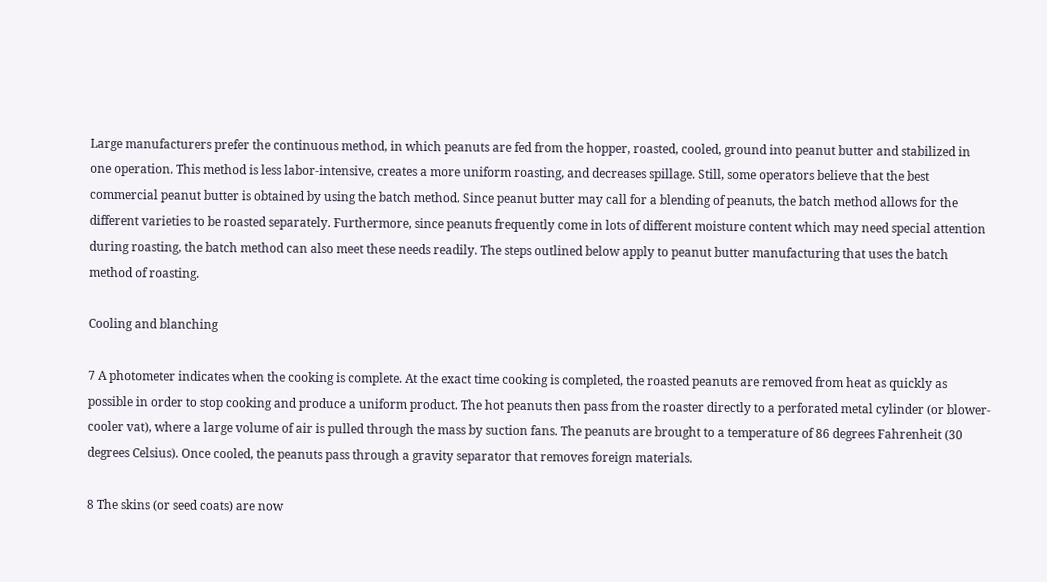Large manufacturers prefer the continuous method, in which peanuts are fed from the hopper, roasted, cooled, ground into peanut butter and stabilized in one operation. This method is less labor-intensive, creates a more uniform roasting, and decreases spillage. Still, some operators believe that the best commercial peanut butter is obtained by using the batch method. Since peanut butter may call for a blending of peanuts, the batch method allows for the different varieties to be roasted separately. Furthermore, since peanuts frequently come in lots of different moisture content which may need special attention during roasting, the batch method can also meet these needs readily. The steps outlined below apply to peanut butter manufacturing that uses the batch method of roasting.

Cooling and blanching

7 A photometer indicates when the cooking is complete. At the exact time cooking is completed, the roasted peanuts are removed from heat as quickly as possible in order to stop cooking and produce a uniform product. The hot peanuts then pass from the roaster directly to a perforated metal cylinder (or blower-cooler vat), where a large volume of air is pulled through the mass by suction fans. The peanuts are brought to a temperature of 86 degrees Fahrenheit (30 degrees Celsius). Once cooled, the peanuts pass through a gravity separator that removes foreign materials.

8 The skins (or seed coats) are now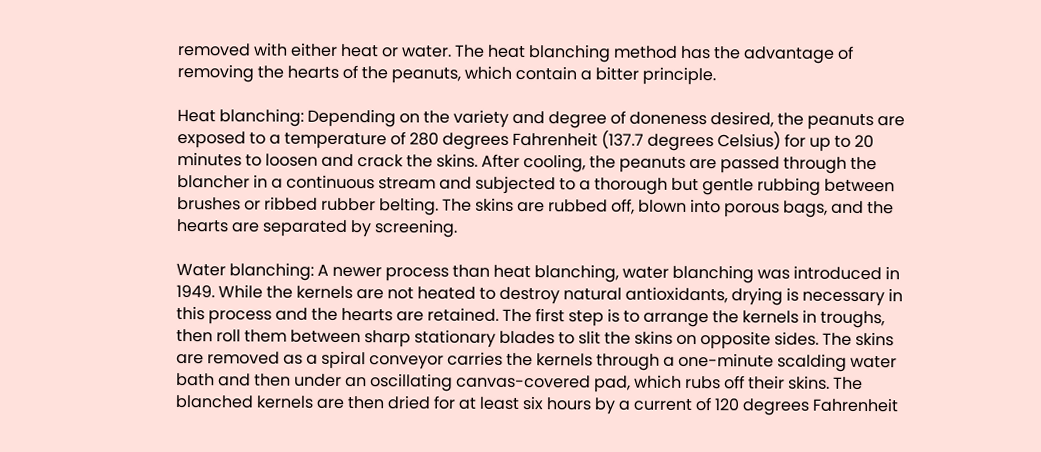removed with either heat or water. The heat blanching method has the advantage of removing the hearts of the peanuts, which contain a bitter principle.

Heat blanching: Depending on the variety and degree of doneness desired, the peanuts are exposed to a temperature of 280 degrees Fahrenheit (137.7 degrees Celsius) for up to 20 minutes to loosen and crack the skins. After cooling, the peanuts are passed through the blancher in a continuous stream and subjected to a thorough but gentle rubbing between brushes or ribbed rubber belting. The skins are rubbed off, blown into porous bags, and the hearts are separated by screening.

Water blanching: A newer process than heat blanching, water blanching was introduced in 1949. While the kernels are not heated to destroy natural antioxidants, drying is necessary in this process and the hearts are retained. The first step is to arrange the kernels in troughs, then roll them between sharp stationary blades to slit the skins on opposite sides. The skins are removed as a spiral conveyor carries the kernels through a one-minute scalding water bath and then under an oscillating canvas-covered pad, which rubs off their skins. The blanched kernels are then dried for at least six hours by a current of 120 degrees Fahrenheit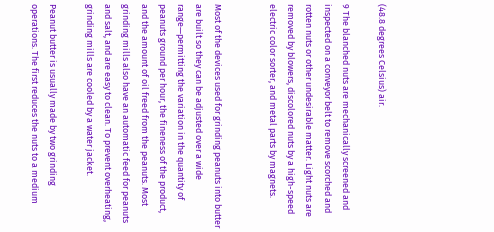(48.8 degrees Celsius) air.

9 The blanched nuts are mechanically screened and inspected on a conveyor belt to remove scorched and rotten nuts or other undesirable matter. Light nuts are removed by blowers, discolored nuts by a high-speed electric color sorter, and metal parts by magnets.


Most of the devices used for grinding peanuts into butter are built so they can be adjusted over a wide range—permitting the variation in the quantity of peanuts ground per hour, the fineness of the product, and the amount of oil freed from the peanuts. Most grinding mills also have an automatic feed for peanuts and salt, and are easy to clean. To prevent overheating, grinding mills are cooled by a water jacket.

Peanut butter is usually made by two grinding operations. The first reduces the nuts to a medium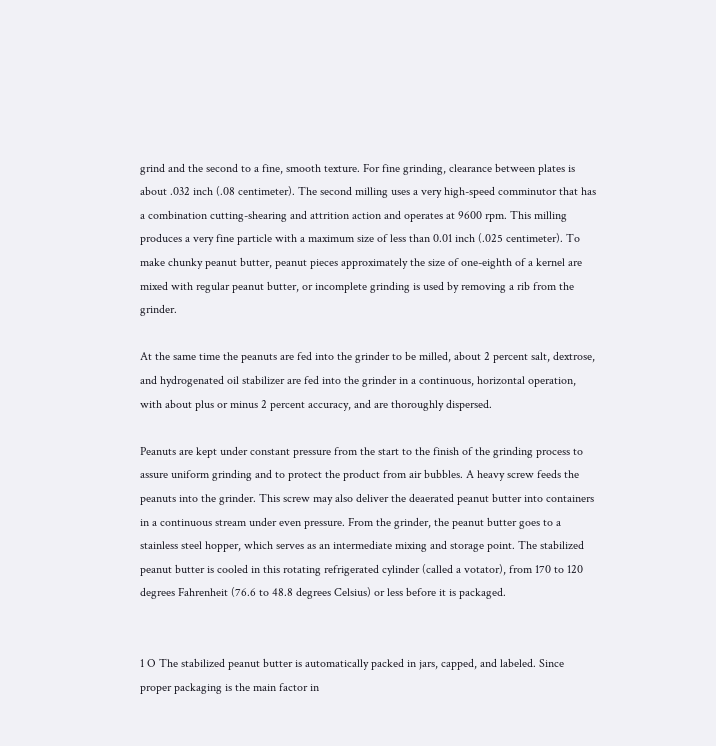grind and the second to a fine, smooth texture. For fine grinding, clearance between plates is about .032 inch (.08 centimeter). The second milling uses a very high-speed comminutor that has a combination cutting-shearing and attrition action and operates at 9600 rpm. This milling produces a very fine particle with a maximum size of less than 0.01 inch (.025 centimeter). To make chunky peanut butter, peanut pieces approximately the size of one-eighth of a kernel are mixed with regular peanut butter, or incomplete grinding is used by removing a rib from the grinder.

At the same time the peanuts are fed into the grinder to be milled, about 2 percent salt, dextrose, and hydrogenated oil stabilizer are fed into the grinder in a continuous, horizontal operation, with about plus or minus 2 percent accuracy, and are thoroughly dispersed.

Peanuts are kept under constant pressure from the start to the finish of the grinding process to assure uniform grinding and to protect the product from air bubbles. A heavy screw feeds the peanuts into the grinder. This screw may also deliver the deaerated peanut butter into containers in a continuous stream under even pressure. From the grinder, the peanut butter goes to a stainless steel hopper, which serves as an intermediate mixing and storage point. The stabilized peanut butter is cooled in this rotating refrigerated cylinder (called a votator), from 170 to 120 degrees Fahrenheit (76.6 to 48.8 degrees Celsius) or less before it is packaged.


1 O The stabilized peanut butter is automatically packed in jars, capped, and labeled. Since proper packaging is the main factor in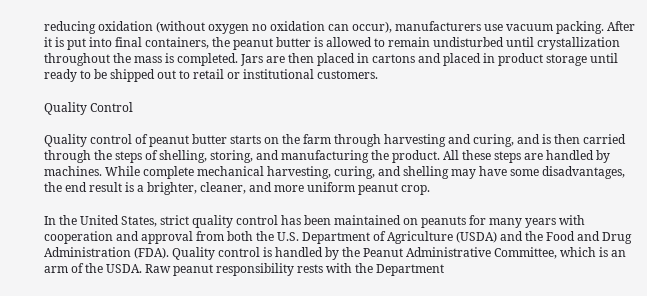reducing oxidation (without oxygen no oxidation can occur), manufacturers use vacuum packing. After it is put into final containers, the peanut butter is allowed to remain undisturbed until crystallization throughout the mass is completed. Jars are then placed in cartons and placed in product storage until ready to be shipped out to retail or institutional customers.

Quality Control

Quality control of peanut butter starts on the farm through harvesting and curing, and is then carried through the steps of shelling, storing, and manufacturing the product. All these steps are handled by machines. While complete mechanical harvesting, curing, and shelling may have some disadvantages, the end result is a brighter, cleaner, and more uniform peanut crop.

In the United States, strict quality control has been maintained on peanuts for many years with cooperation and approval from both the U.S. Department of Agriculture (USDA) and the Food and Drug Administration (FDA). Quality control is handled by the Peanut Administrative Committee, which is an arm of the USDA. Raw peanut responsibility rests with the Department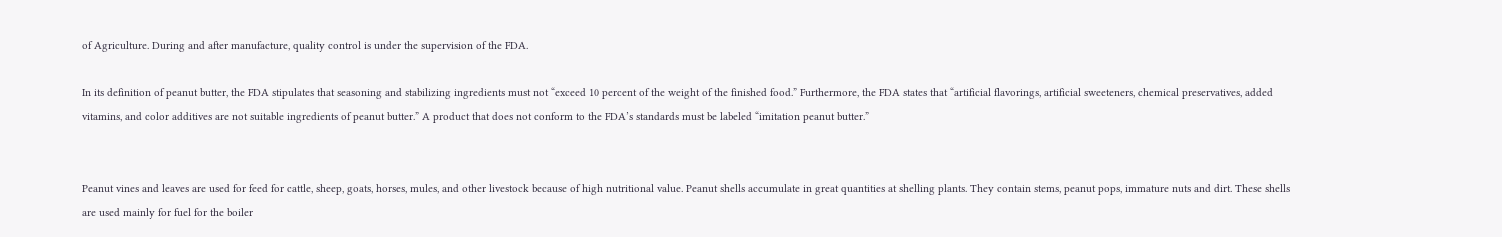of Agriculture. During and after manufacture, quality control is under the supervision of the FDA.

In its definition of peanut butter, the FDA stipulates that seasoning and stabilizing ingredients must not “exceed 10 percent of the weight of the finished food.” Furthermore, the FDA states that “artificial flavorings, artificial sweeteners, chemical preservatives, added vitamins, and color additives are not suitable ingredients of peanut butter.” A product that does not conform to the FDA’s standards must be labeled “imitation peanut butter.”


Peanut vines and leaves are used for feed for cattle, sheep, goats, horses, mules, and other livestock because of high nutritional value. Peanut shells accumulate in great quantities at shelling plants. They contain stems, peanut pops, immature nuts and dirt. These shells are used mainly for fuel for the boiler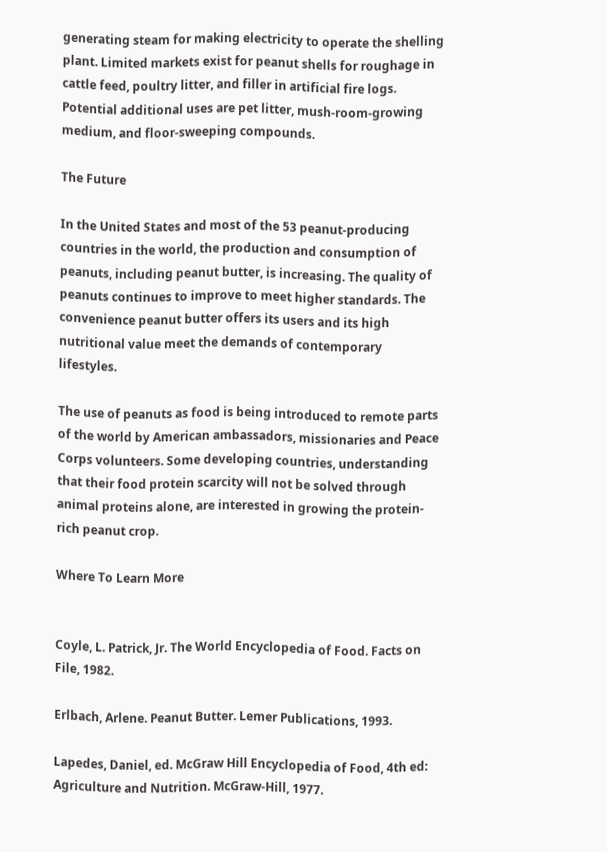generating steam for making electricity to operate the shelling plant. Limited markets exist for peanut shells for roughage in cattle feed, poultry litter, and filler in artificial fire logs. Potential additional uses are pet litter, mush-room-growing medium, and floor-sweeping compounds.

The Future

In the United States and most of the 53 peanut-producing countries in the world, the production and consumption of peanuts, including peanut butter, is increasing. The quality of peanuts continues to improve to meet higher standards. The convenience peanut butter offers its users and its high nutritional value meet the demands of contemporary lifestyles.

The use of peanuts as food is being introduced to remote parts of the world by American ambassadors, missionaries and Peace Corps volunteers. Some developing countries, understanding that their food protein scarcity will not be solved through animal proteins alone, are interested in growing the protein-rich peanut crop.

Where To Learn More


Coyle, L. Patrick, Jr. The World Encyclopedia of Food. Facts on File, 1982.

Erlbach, Arlene. Peanut Butter. Lemer Publications, 1993.

Lapedes, Daniel, ed. McGraw Hill Encyclopedia of Food, 4th ed: Agriculture and Nutrition. McGraw-Hill, 1977.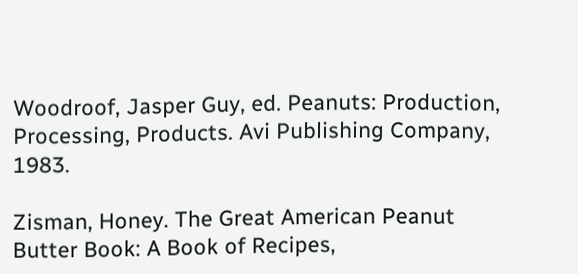Woodroof, Jasper Guy, ed. Peanuts: Production, Processing, Products. Avi Publishing Company, 1983.

Zisman, Honey. The Great American Peanut Butter Book: A Book of Recipes,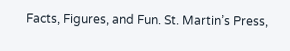Facts, Figures, and Fun. St. Martin’s Press,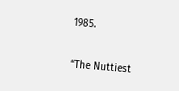1985.


“The Nuttiest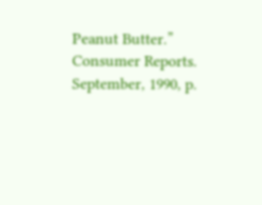Peanut Butter.” Consumer Reports. September, 1990, p.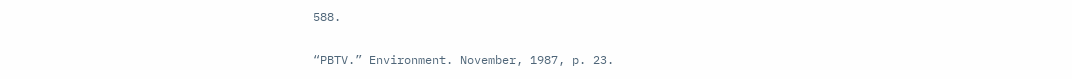588.

“PBTV.” Environment. November, 1987, p. 23.